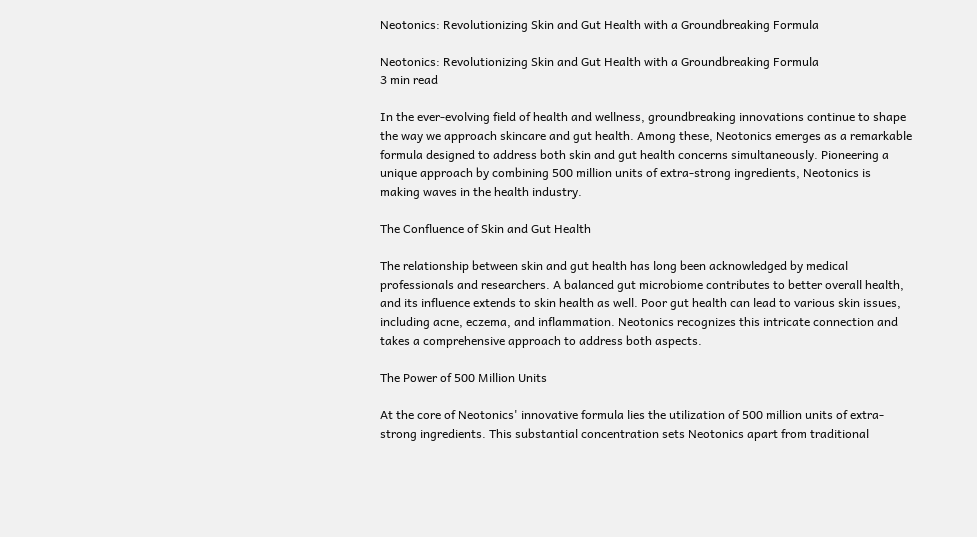Neotonics: Revolutionizing Skin and Gut Health with a Groundbreaking Formula

Neotonics: Revolutionizing Skin and Gut Health with a Groundbreaking Formula
3 min read

In the ever-evolving field of health and wellness, groundbreaking innovations continue to shape the way we approach skincare and gut health. Among these, Neotonics emerges as a remarkable formula designed to address both skin and gut health concerns simultaneously. Pioneering a unique approach by combining 500 million units of extra-strong ingredients, Neotonics is making waves in the health industry.

The Confluence of Skin and Gut Health

The relationship between skin and gut health has long been acknowledged by medical professionals and researchers. A balanced gut microbiome contributes to better overall health, and its influence extends to skin health as well. Poor gut health can lead to various skin issues, including acne, eczema, and inflammation. Neotonics recognizes this intricate connection and takes a comprehensive approach to address both aspects.

The Power of 500 Million Units

At the core of Neotonics' innovative formula lies the utilization of 500 million units of extra-strong ingredients. This substantial concentration sets Neotonics apart from traditional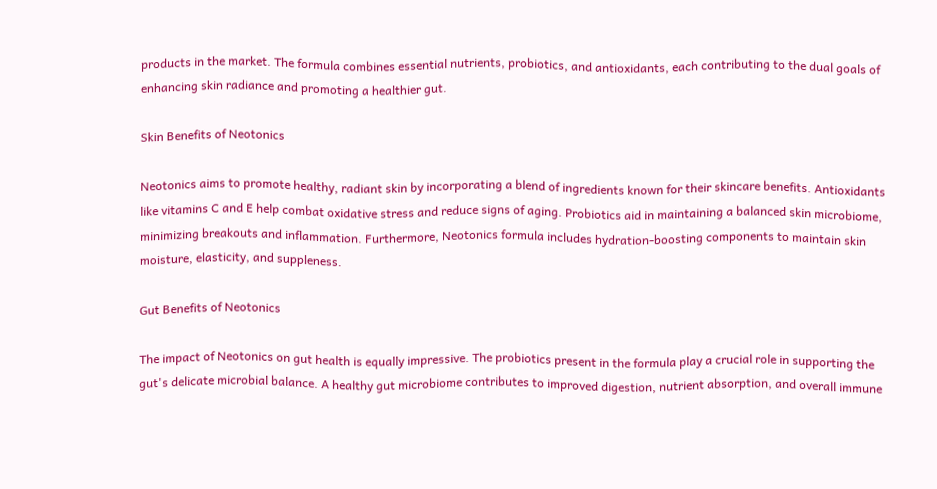products in the market. The formula combines essential nutrients, probiotics, and antioxidants, each contributing to the dual goals of enhancing skin radiance and promoting a healthier gut.

Skin Benefits of Neotonics

Neotonics aims to promote healthy, radiant skin by incorporating a blend of ingredients known for their skincare benefits. Antioxidants like vitamins C and E help combat oxidative stress and reduce signs of aging. Probiotics aid in maintaining a balanced skin microbiome, minimizing breakouts and inflammation. Furthermore, Neotonics formula includes hydration-boosting components to maintain skin moisture, elasticity, and suppleness.

Gut Benefits of Neotonics

The impact of Neotonics on gut health is equally impressive. The probiotics present in the formula play a crucial role in supporting the gut's delicate microbial balance. A healthy gut microbiome contributes to improved digestion, nutrient absorption, and overall immune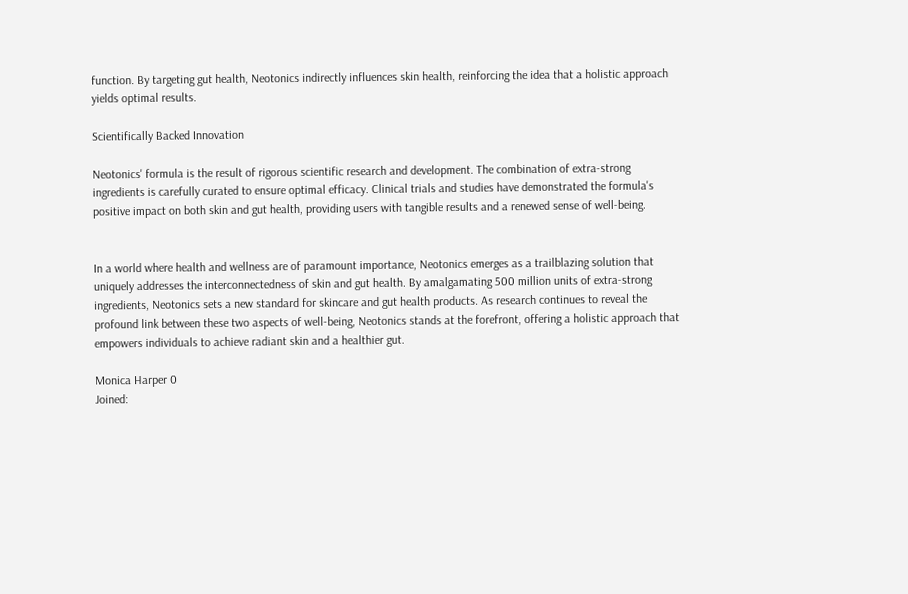function. By targeting gut health, Neotonics indirectly influences skin health, reinforcing the idea that a holistic approach yields optimal results.

Scientifically Backed Innovation

Neotonics' formula is the result of rigorous scientific research and development. The combination of extra-strong ingredients is carefully curated to ensure optimal efficacy. Clinical trials and studies have demonstrated the formula's positive impact on both skin and gut health, providing users with tangible results and a renewed sense of well-being.


In a world where health and wellness are of paramount importance, Neotonics emerges as a trailblazing solution that uniquely addresses the interconnectedness of skin and gut health. By amalgamating 500 million units of extra-strong ingredients, Neotonics sets a new standard for skincare and gut health products. As research continues to reveal the profound link between these two aspects of well-being, Neotonics stands at the forefront, offering a holistic approach that empowers individuals to achieve radiant skin and a healthier gut.

Monica Harper 0
Joined: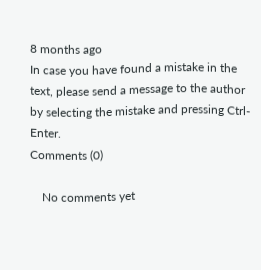8 months ago
In case you have found a mistake in the text, please send a message to the author by selecting the mistake and pressing Ctrl-Enter.
Comments (0)

    No comments yet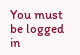You must be logged in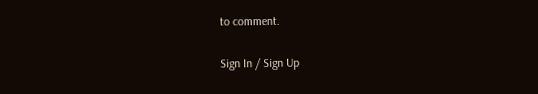to comment.

Sign In / Sign Up